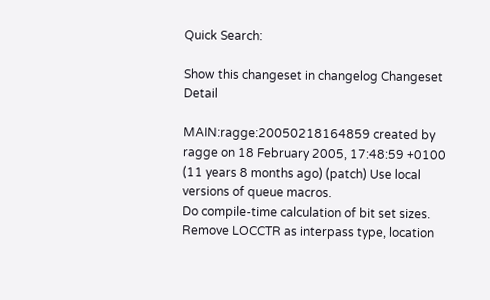Quick Search:

Show this changeset in changelog Changeset Detail

MAIN:ragge:20050218164859 created by ragge on 18 February 2005, 17:48:59 +0100 (11 years 8 months ago) (patch) Use local versions of queue macros.
Do compile-time calculation of bit set sizes.
Remove LOCCTR as interpass type, location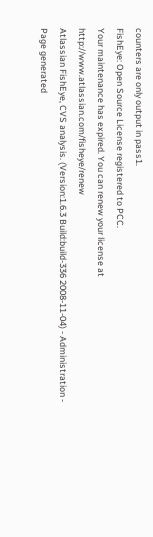counters are only output in pass1.
FishEye: Open Source License registered to PCC.
Your maintenance has expired. You can renew your license at http://www.atlassian.com/fisheye/renew
Atlassian FishEye, CVS analysis. (Version:1.6.3 Build:build-336 2008-11-04) - Administration - Page generated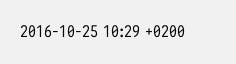2016-10-25 10:29 +0200